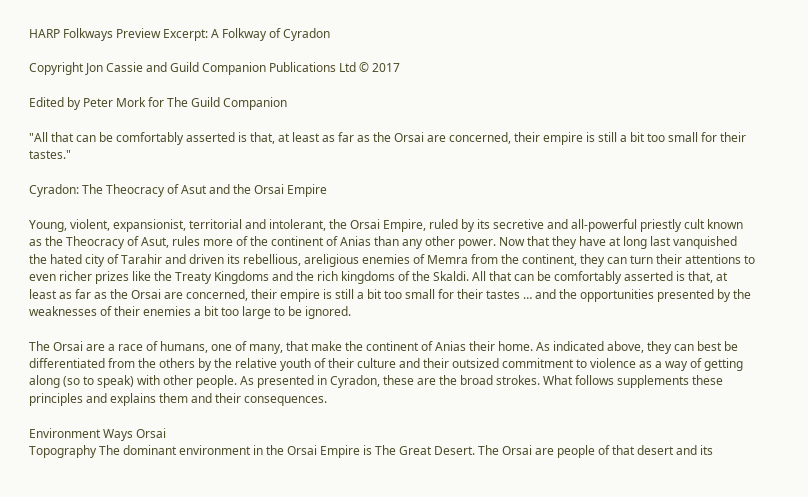HARP Folkways Preview Excerpt: A Folkway of Cyradon

Copyright Jon Cassie and Guild Companion Publications Ltd © 2017

Edited by Peter Mork for The Guild Companion

"All that can be comfortably asserted is that, at least as far as the Orsai are concerned, their empire is still a bit too small for their tastes."

Cyradon: The Theocracy of Asut and the Orsai Empire

Young, violent, expansionist, territorial and intolerant, the Orsai Empire, ruled by its secretive and all-powerful priestly cult known as the Theocracy of Asut, rules more of the continent of Anias than any other power. Now that they have at long last vanquished the hated city of Tarahir and driven its rebellious, areligious enemies of Memra from the continent, they can turn their attentions to even richer prizes like the Treaty Kingdoms and the rich kingdoms of the Skaldi. All that can be comfortably asserted is that, at least as far as the Orsai are concerned, their empire is still a bit too small for their tastes … and the opportunities presented by the weaknesses of their enemies a bit too large to be ignored.

The Orsai are a race of humans, one of many, that make the continent of Anias their home. As indicated above, they can best be differentiated from the others by the relative youth of their culture and their outsized commitment to violence as a way of getting along (so to speak) with other people. As presented in Cyradon, these are the broad strokes. What follows supplements these principles and explains them and their consequences.

Environment Ways Orsai
Topography The dominant environment in the Orsai Empire is The Great Desert. The Orsai are people of that desert and its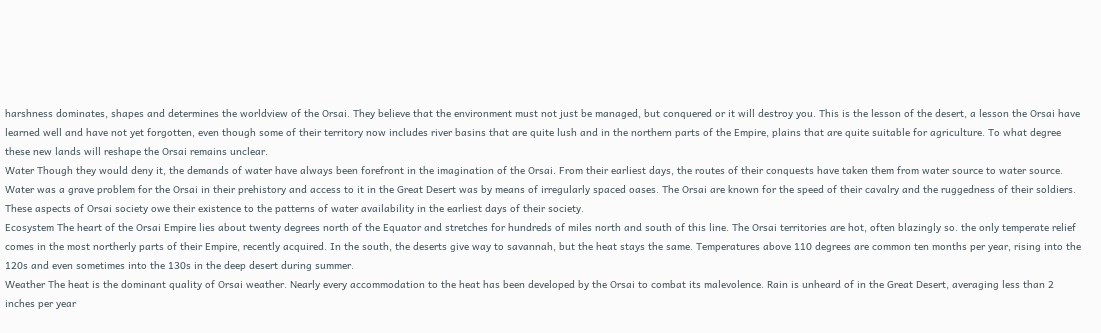harshness dominates, shapes and determines the worldview of the Orsai. They believe that the environment must not just be managed, but conquered or it will destroy you. This is the lesson of the desert, a lesson the Orsai have learned well and have not yet forgotten, even though some of their territory now includes river basins that are quite lush and in the northern parts of the Empire, plains that are quite suitable for agriculture. To what degree these new lands will reshape the Orsai remains unclear.
Water Though they would deny it, the demands of water have always been forefront in the imagination of the Orsai. From their earliest days, the routes of their conquests have taken them from water source to water source. Water was a grave problem for the Orsai in their prehistory and access to it in the Great Desert was by means of irregularly spaced oases. The Orsai are known for the speed of their cavalry and the ruggedness of their soldiers. These aspects of Orsai society owe their existence to the patterns of water availability in the earliest days of their society.
Ecosystem The heart of the Orsai Empire lies about twenty degrees north of the Equator and stretches for hundreds of miles north and south of this line. The Orsai territories are hot, often blazingly so. the only temperate relief comes in the most northerly parts of their Empire, recently acquired. In the south, the deserts give way to savannah, but the heat stays the same. Temperatures above 110 degrees are common ten months per year, rising into the 120s and even sometimes into the 130s in the deep desert during summer.
Weather The heat is the dominant quality of Orsai weather. Nearly every accommodation to the heat has been developed by the Orsai to combat its malevolence. Rain is unheard of in the Great Desert, averaging less than 2 inches per year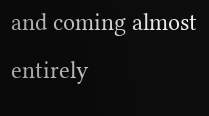and coming almost entirely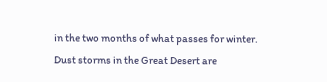in the two months of what passes for winter. Dust storms in the Great Desert are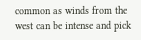common as winds from the west can be intense and pick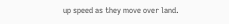up speed as they move over land.